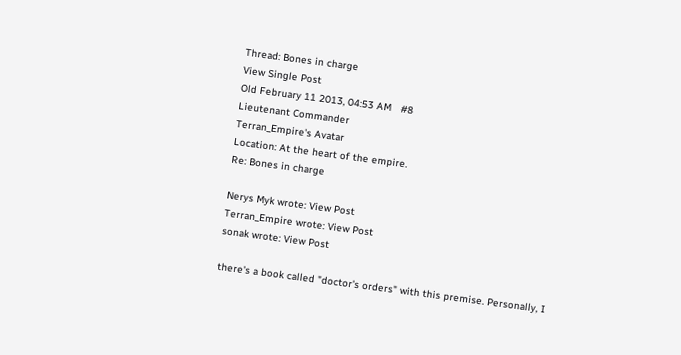Thread: Bones in charge
View Single Post
Old February 11 2013, 04:53 AM   #8
Lieutenant Commander
Terran_Empire's Avatar
Location: At the heart of the empire.
Re: Bones in charge

Nerys Myk wrote: View Post
Terran_Empire wrote: View Post
sonak wrote: View Post

there's a book called "doctor's orders" with this premise. Personally, I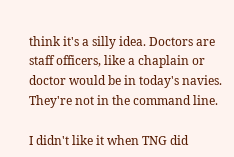think it's a silly idea. Doctors are staff officers, like a chaplain or doctor would be in today's navies. They're not in the command line.

I didn't like it when TNG did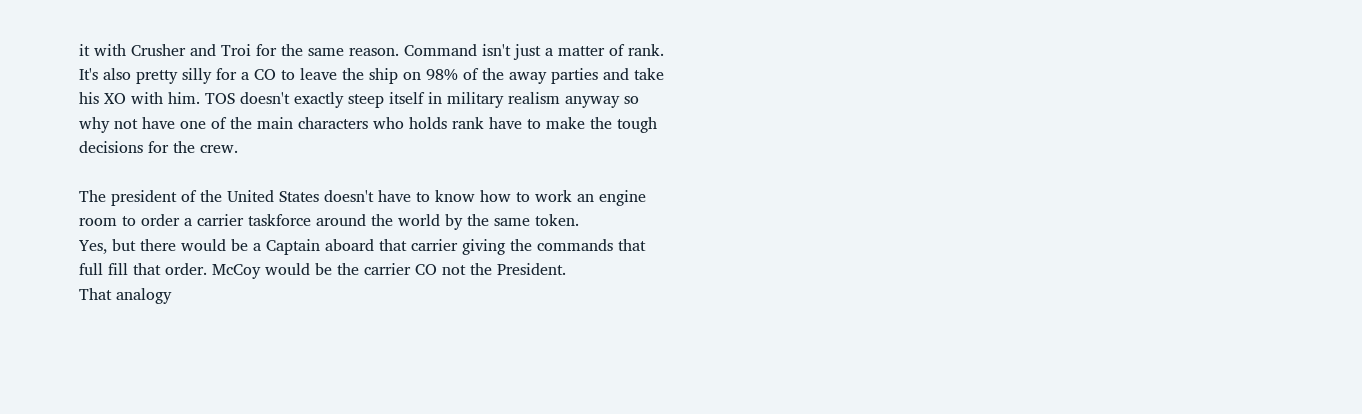it with Crusher and Troi for the same reason. Command isn't just a matter of rank.
It's also pretty silly for a CO to leave the ship on 98% of the away parties and take his XO with him. TOS doesn't exactly steep itself in military realism anyway so why not have one of the main characters who holds rank have to make the tough decisions for the crew.

The president of the United States doesn't have to know how to work an engine room to order a carrier taskforce around the world by the same token.
Yes, but there would be a Captain aboard that carrier giving the commands that full fill that order. McCoy would be the carrier CO not the President.
That analogy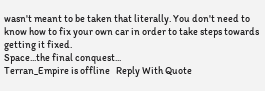wasn't meant to be taken that literally. You don't need to know how to fix your own car in order to take steps towards getting it fixed.
Space...the final conquest...
Terran_Empire is offline   Reply With Quote